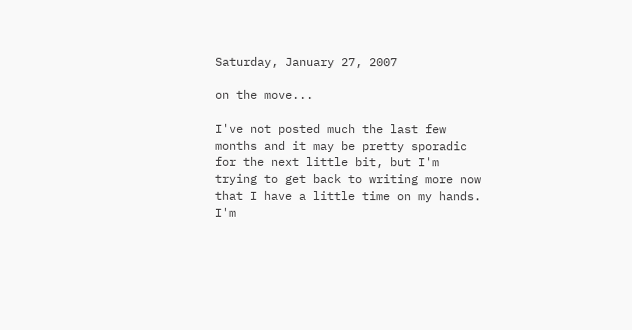Saturday, January 27, 2007

on the move...

I've not posted much the last few months and it may be pretty sporadic for the next little bit, but I'm trying to get back to writing more now that I have a little time on my hands. I'm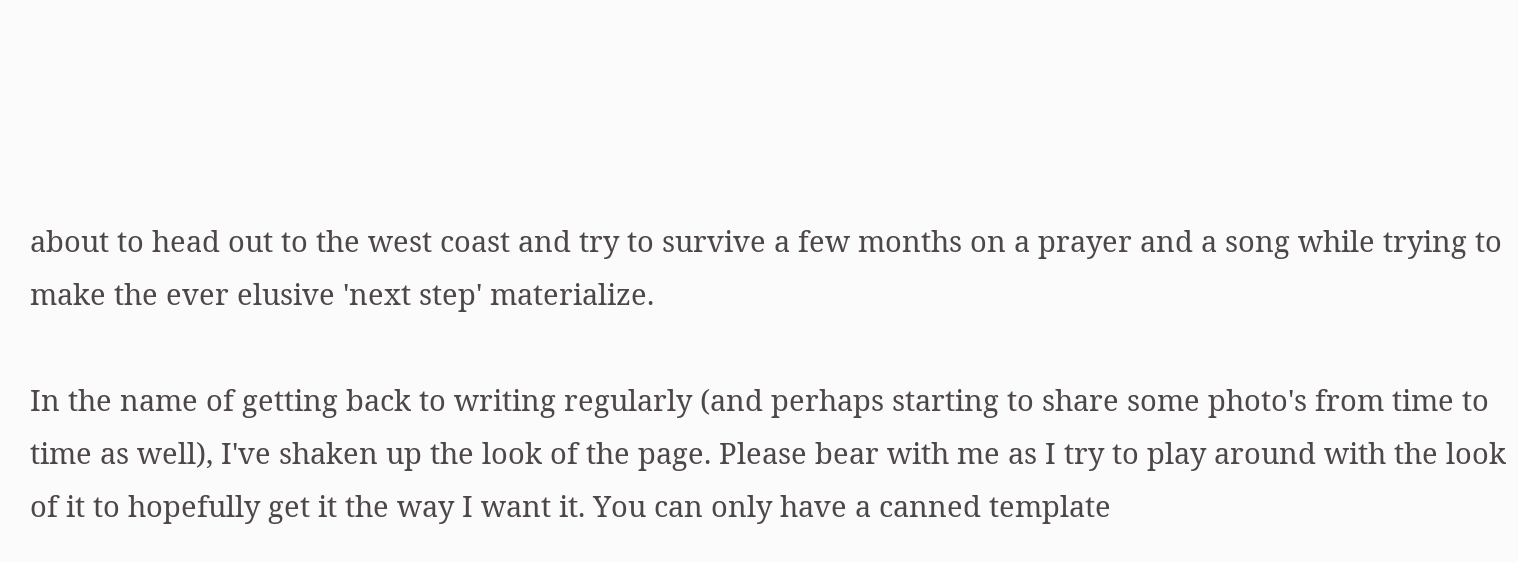about to head out to the west coast and try to survive a few months on a prayer and a song while trying to make the ever elusive 'next step' materialize.

In the name of getting back to writing regularly (and perhaps starting to share some photo's from time to time as well), I've shaken up the look of the page. Please bear with me as I try to play around with the look of it to hopefully get it the way I want it. You can only have a canned template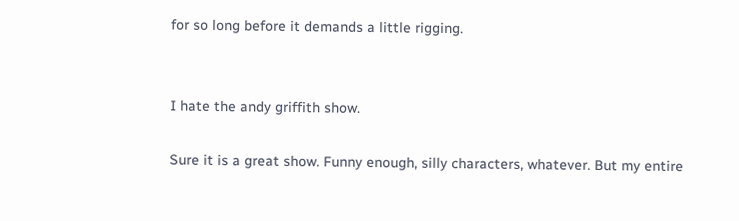for so long before it demands a little rigging.


I hate the andy griffith show.

Sure it is a great show. Funny enough, silly characters, whatever. But my entire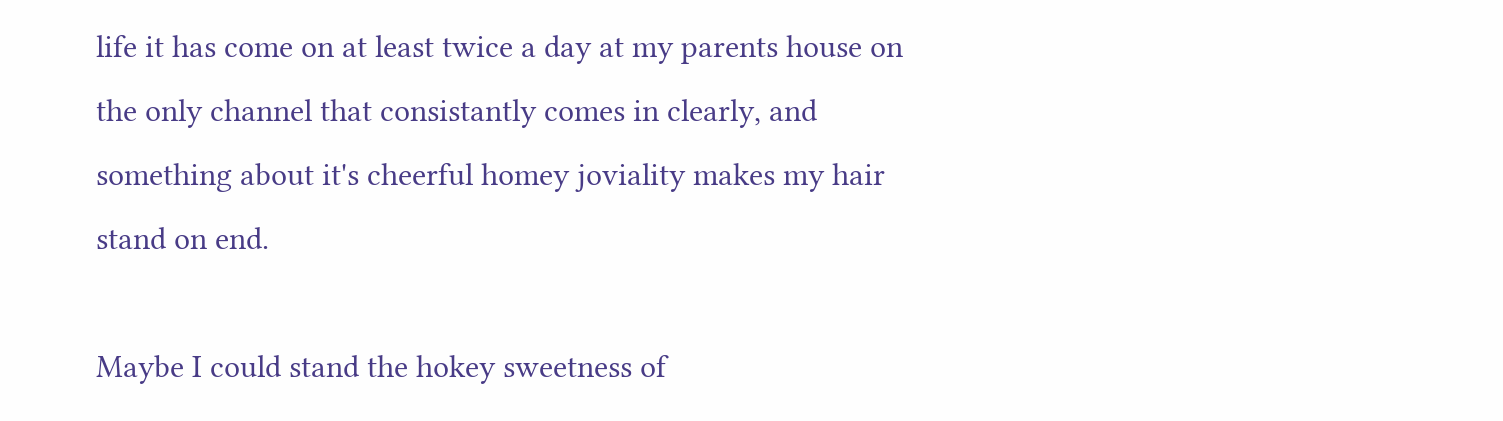life it has come on at least twice a day at my parents house on the only channel that consistantly comes in clearly, and something about it's cheerful homey joviality makes my hair stand on end.

Maybe I could stand the hokey sweetness of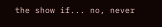the show if... no, never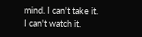mind. I can't take it. I can't watch it.